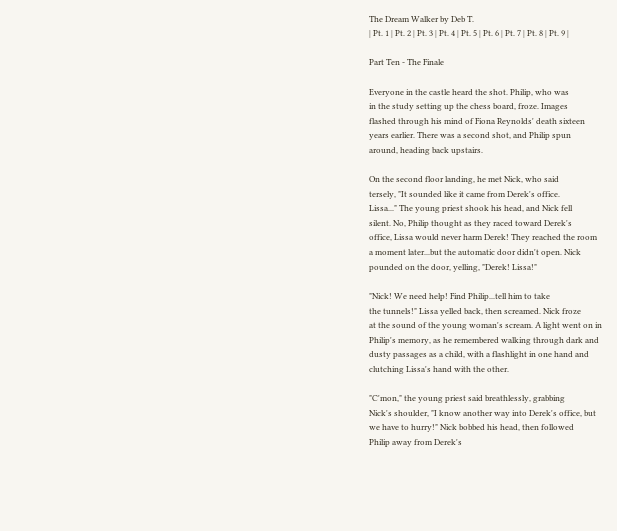The Dream Walker by Deb T.
| Pt. 1 | Pt. 2 | Pt. 3 | Pt. 4 | Pt. 5 | Pt. 6 | Pt. 7 | Pt. 8 | Pt. 9 |

Part Ten - The Finale

Everyone in the castle heard the shot. Philip, who was
in the study setting up the chess board, froze. Images
flashed through his mind of Fiona Reynolds' death sixteen
years earlier. There was a second shot, and Philip spun
around, heading back upstairs.

On the second floor landing, he met Nick, who said
tersely, "It sounded like it came from Derek's office.
Lissa..." The young priest shook his head, and Nick fell
silent. No, Philip thought as they raced toward Derek's
office, Lissa would never harm Derek! They reached the room
a moment later...but the automatic door didn't open. Nick
pounded on the door, yelling, "Derek! Lissa!"

"Nick! We need help! Find Philip...tell him to take
the tunnels!" Lissa yelled back, then screamed. Nick froze
at the sound of the young woman's scream. A light went on in
Philip's memory, as he remembered walking through dark and
dusty passages as a child, with a flashlight in one hand and
clutching Lissa's hand with the other.

"C'mon," the young priest said breathlessly, grabbing
Nick's shoulder, "I know another way into Derek's office, but
we have to hurry!" Nick bobbed his head, then followed
Philip away from Derek's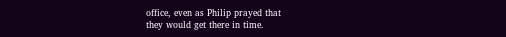office, even as Philip prayed that
they would get there in time.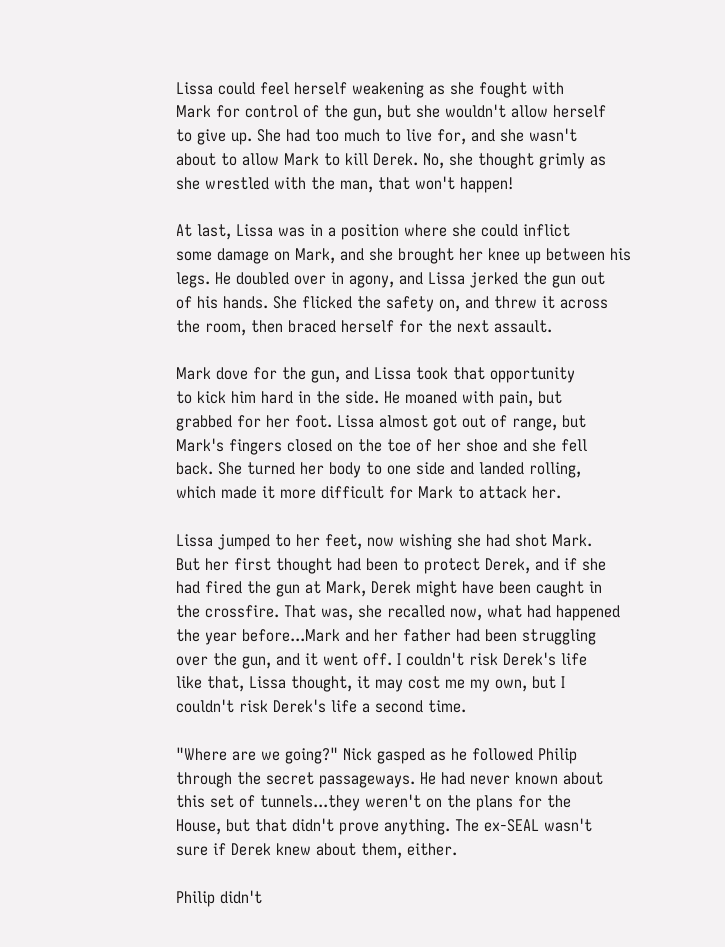Lissa could feel herself weakening as she fought with
Mark for control of the gun, but she wouldn't allow herself
to give up. She had too much to live for, and she wasn't
about to allow Mark to kill Derek. No, she thought grimly as
she wrestled with the man, that won't happen!

At last, Lissa was in a position where she could inflict
some damage on Mark, and she brought her knee up between his
legs. He doubled over in agony, and Lissa jerked the gun out
of his hands. She flicked the safety on, and threw it across
the room, then braced herself for the next assault.

Mark dove for the gun, and Lissa took that opportunity
to kick him hard in the side. He moaned with pain, but
grabbed for her foot. Lissa almost got out of range, but
Mark's fingers closed on the toe of her shoe and she fell
back. She turned her body to one side and landed rolling,
which made it more difficult for Mark to attack her.

Lissa jumped to her feet, now wishing she had shot Mark.
But her first thought had been to protect Derek, and if she
had fired the gun at Mark, Derek might have been caught in
the crossfire. That was, she recalled now, what had happened
the year before...Mark and her father had been struggling
over the gun, and it went off. I couldn't risk Derek's life
like that, Lissa thought, it may cost me my own, but I
couldn't risk Derek's life a second time.

"Where are we going?" Nick gasped as he followed Philip
through the secret passageways. He had never known about
this set of tunnels...they weren't on the plans for the
House, but that didn't prove anything. The ex-SEAL wasn't
sure if Derek knew about them, either.

Philip didn't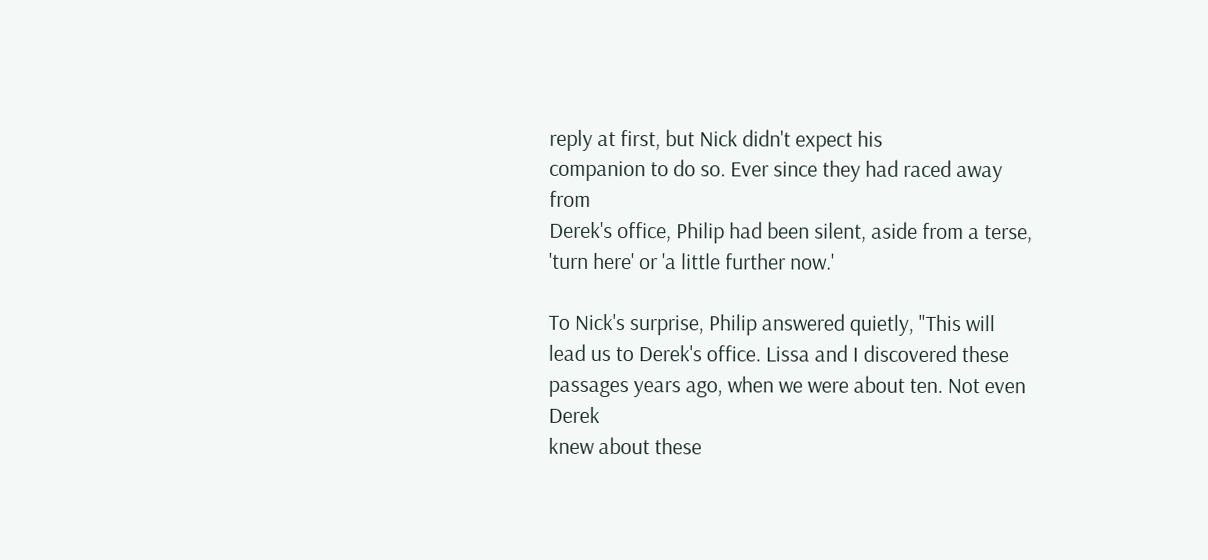reply at first, but Nick didn't expect his
companion to do so. Ever since they had raced away from
Derek's office, Philip had been silent, aside from a terse,
'turn here' or 'a little further now.'

To Nick's surprise, Philip answered quietly, "This will
lead us to Derek's office. Lissa and I discovered these
passages years ago, when we were about ten. Not even Derek
knew about these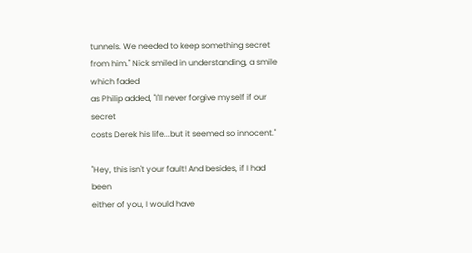tunnels. We needed to keep something secret
from him." Nick smiled in understanding, a smile which faded
as Philip added, "I'll never forgive myself if our secret
costs Derek his life...but it seemed so innocent."

"Hey, this isn't your fault! And besides, if I had been
either of you, I would have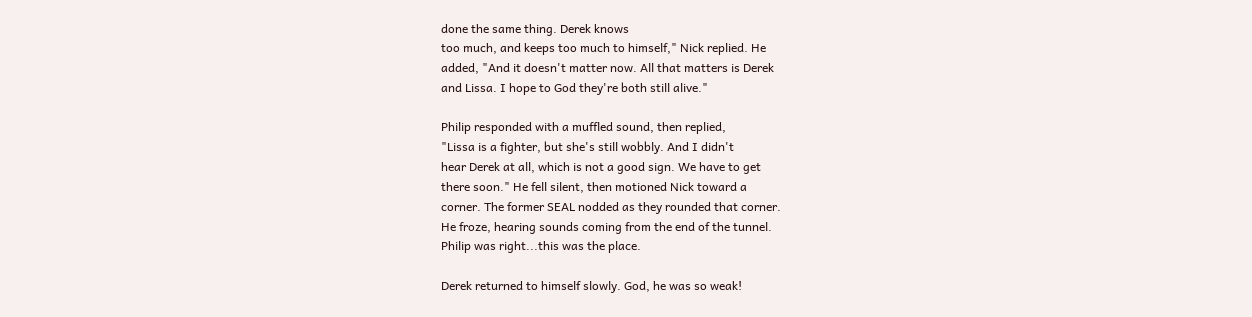done the same thing. Derek knows
too much, and keeps too much to himself," Nick replied. He
added, "And it doesn't matter now. All that matters is Derek
and Lissa. I hope to God they're both still alive."

Philip responded with a muffled sound, then replied,
"Lissa is a fighter, but she's still wobbly. And I didn't
hear Derek at all, which is not a good sign. We have to get
there soon." He fell silent, then motioned Nick toward a
corner. The former SEAL nodded as they rounded that corner.
He froze, hearing sounds coming from the end of the tunnel.
Philip was right...this was the place.

Derek returned to himself slowly. God, he was so weak!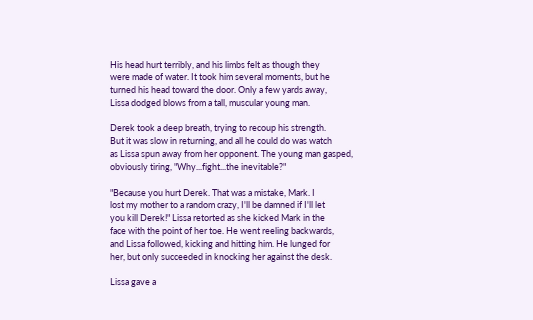His head hurt terribly, and his limbs felt as though they
were made of water. It took him several moments, but he
turned his head toward the door. Only a few yards away,
Lissa dodged blows from a tall, muscular young man.

Derek took a deep breath, trying to recoup his strength.
But it was slow in returning, and all he could do was watch
as Lissa spun away from her opponent. The young man gasped,
obviously tiring, "Why...fight...the inevitable?"

"Because you hurt Derek. That was a mistake, Mark. I
lost my mother to a random crazy, I'll be damned if I'll let
you kill Derek!" Lissa retorted as she kicked Mark in the
face with the point of her toe. He went reeling backwards,
and Lissa followed, kicking and hitting him. He lunged for
her, but only succeeded in knocking her against the desk.

Lissa gave a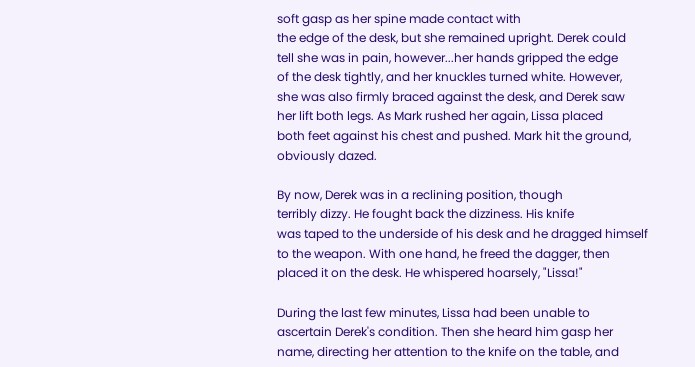soft gasp as her spine made contact with
the edge of the desk, but she remained upright. Derek could
tell she was in pain, however...her hands gripped the edge
of the desk tightly, and her knuckles turned white. However,
she was also firmly braced against the desk, and Derek saw
her lift both legs. As Mark rushed her again, Lissa placed
both feet against his chest and pushed. Mark hit the ground,
obviously dazed.

By now, Derek was in a reclining position, though
terribly dizzy. He fought back the dizziness. His knife
was taped to the underside of his desk and he dragged himself
to the weapon. With one hand, he freed the dagger, then
placed it on the desk. He whispered hoarsely, "Lissa!"

During the last few minutes, Lissa had been unable to
ascertain Derek's condition. Then she heard him gasp her
name, directing her attention to the knife on the table, and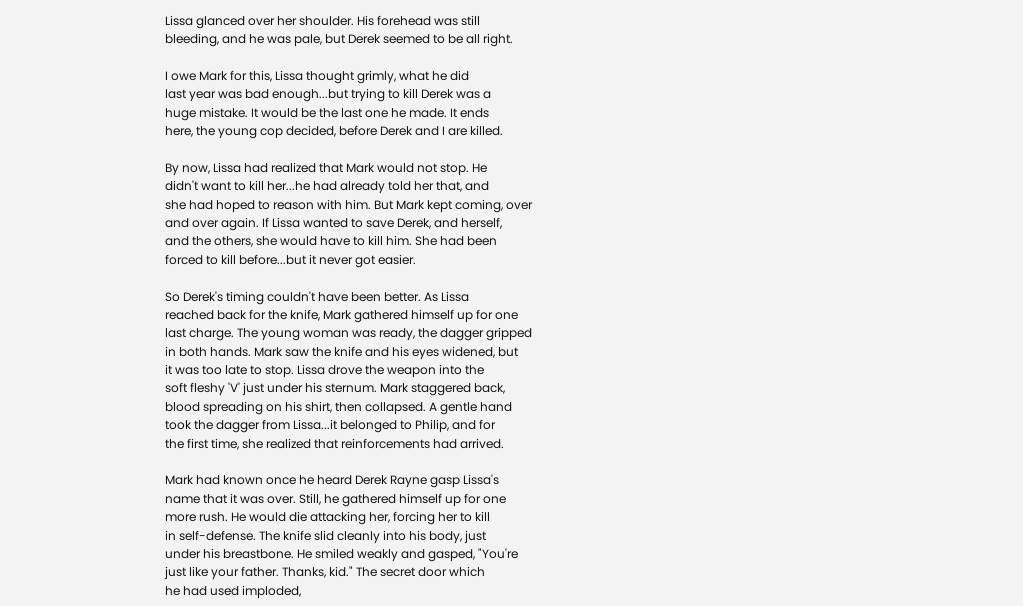Lissa glanced over her shoulder. His forehead was still
bleeding, and he was pale, but Derek seemed to be all right.

I owe Mark for this, Lissa thought grimly, what he did
last year was bad enough...but trying to kill Derek was a
huge mistake. It would be the last one he made. It ends
here, the young cop decided, before Derek and I are killed.

By now, Lissa had realized that Mark would not stop. He
didn't want to kill her...he had already told her that, and
she had hoped to reason with him. But Mark kept coming, over
and over again. If Lissa wanted to save Derek, and herself,
and the others, she would have to kill him. She had been
forced to kill before...but it never got easier.

So Derek's timing couldn't have been better. As Lissa
reached back for the knife, Mark gathered himself up for one
last charge. The young woman was ready, the dagger gripped
in both hands. Mark saw the knife and his eyes widened, but
it was too late to stop. Lissa drove the weapon into the
soft fleshy 'V' just under his sternum. Mark staggered back,
blood spreading on his shirt, then collapsed. A gentle hand
took the dagger from Lissa...it belonged to Philip, and for
the first time, she realized that reinforcements had arrived.

Mark had known once he heard Derek Rayne gasp Lissa's
name that it was over. Still, he gathered himself up for one
more rush. He would die attacking her, forcing her to kill
in self-defense. The knife slid cleanly into his body, just
under his breastbone. He smiled weakly and gasped, "You're
just like your father. Thanks, kid." The secret door which
he had used imploded,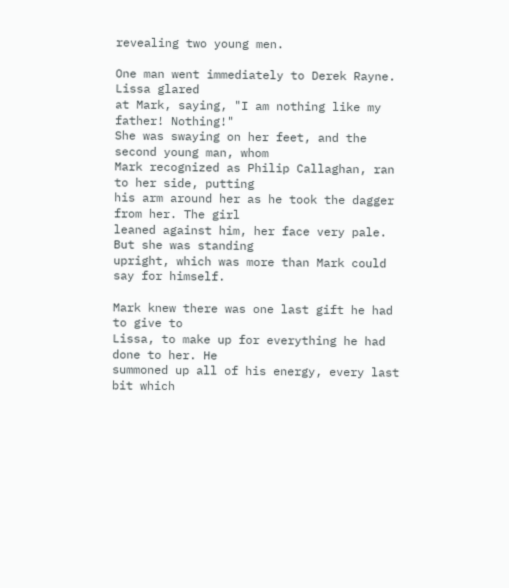revealing two young men.

One man went immediately to Derek Rayne. Lissa glared
at Mark, saying, "I am nothing like my father! Nothing!"
She was swaying on her feet, and the second young man, whom
Mark recognized as Philip Callaghan, ran to her side, putting
his arm around her as he took the dagger from her. The girl
leaned against him, her face very pale. But she was standing
upright, which was more than Mark could say for himself.

Mark knew there was one last gift he had to give to
Lissa, to make up for everything he had done to her. He
summoned up all of his energy, every last bit which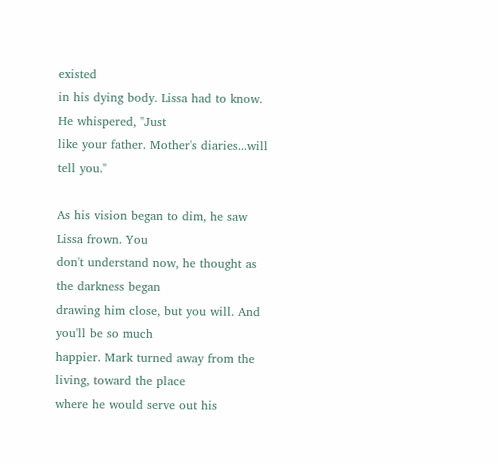existed
in his dying body. Lissa had to know. He whispered, "Just
like your father. Mother's diaries...will tell you."

As his vision began to dim, he saw Lissa frown. You
don't understand now, he thought as the darkness began
drawing him close, but you will. And you'll be so much
happier. Mark turned away from the living, toward the place
where he would serve out his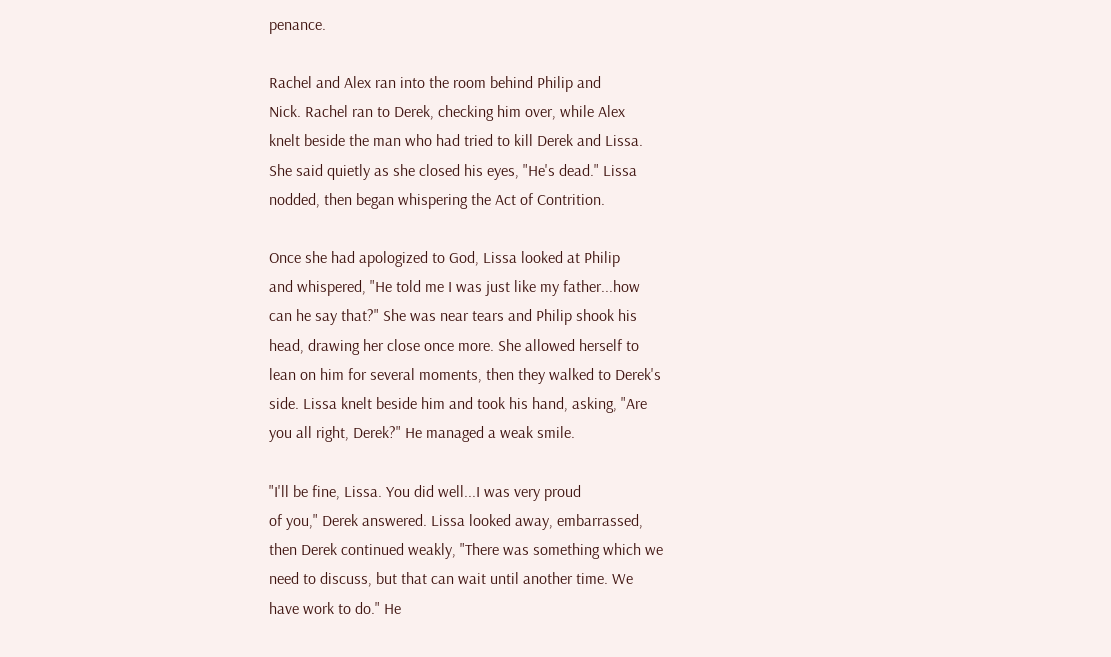penance.

Rachel and Alex ran into the room behind Philip and
Nick. Rachel ran to Derek, checking him over, while Alex
knelt beside the man who had tried to kill Derek and Lissa.
She said quietly as she closed his eyes, "He's dead." Lissa
nodded, then began whispering the Act of Contrition.

Once she had apologized to God, Lissa looked at Philip
and whispered, "He told me I was just like my father...how
can he say that?" She was near tears and Philip shook his
head, drawing her close once more. She allowed herself to
lean on him for several moments, then they walked to Derek's
side. Lissa knelt beside him and took his hand, asking, "Are
you all right, Derek?" He managed a weak smile.

"I'll be fine, Lissa. You did well...I was very proud
of you," Derek answered. Lissa looked away, embarrassed,
then Derek continued weakly, "There was something which we
need to discuss, but that can wait until another time. We
have work to do." He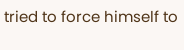tried to force himself to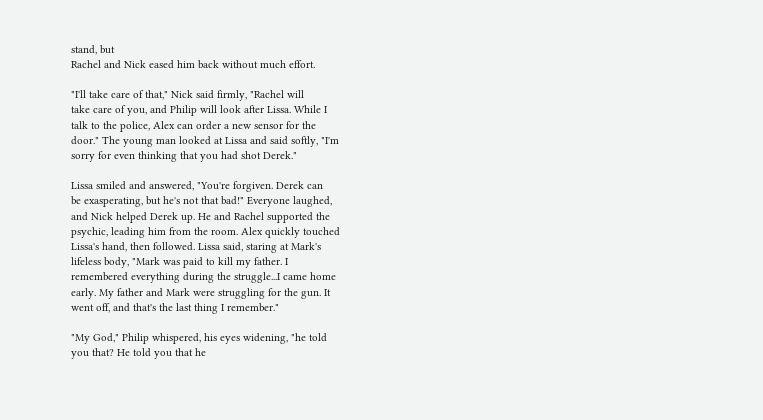stand, but
Rachel and Nick eased him back without much effort.

"I'll take care of that," Nick said firmly, "Rachel will
take care of you, and Philip will look after Lissa. While I
talk to the police, Alex can order a new sensor for the
door." The young man looked at Lissa and said softly, "I'm
sorry for even thinking that you had shot Derek."

Lissa smiled and answered, "You're forgiven. Derek can
be exasperating, but he's not that bad!" Everyone laughed,
and Nick helped Derek up. He and Rachel supported the
psychic, leading him from the room. Alex quickly touched
Lissa's hand, then followed. Lissa said, staring at Mark's
lifeless body, "Mark was paid to kill my father. I
remembered everything during the struggle...I came home
early. My father and Mark were struggling for the gun. It
went off, and that's the last thing I remember."

"My God," Philip whispered, his eyes widening, "he told
you that? He told you that he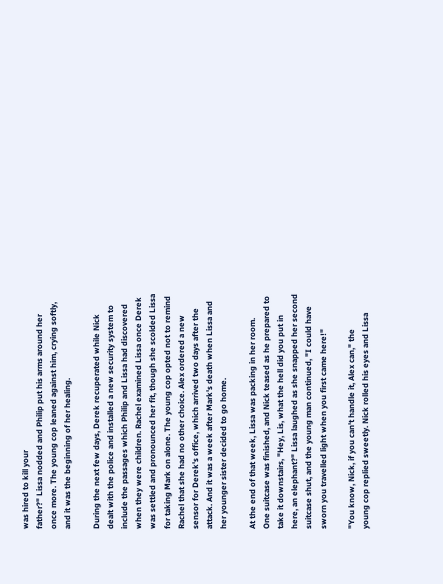was hired to kill your
father?" Lissa nodded and Philip put his arms around her
once more. The young cop leaned against him, crying softly,
and it was the beginning of her healing.

During the next few days, Derek recuperated while Nick
dealt with the police and installed a new security system to
include the passages which Philip and Lissa had discovered
when they were children. Rachel examined Lissa once Derek
was settled and pronounced her fit, though she scolded Lissa
for taking Mark on alone. The young cop opted not to remind
Rachel that she had no other choice. Alex ordered a new
sensor for Derek's office, which arrived two days after the
attack. And it was a week after Mark's death when Lissa and
her younger sister decided to go home.

At the end of that week, Lissa was packing in her room.
One suitcase was finished, and Nick teased as he prepared to
take it downstairs, "Hey, Lis, what the hell did you put in
here, an elephant?" Lissa laughed as she snapped her second
suitcase shut, and the young man continued, "I could have
sworn you travelled light when you first came here!"

"You know, Nick, if you can't handle it, Alex can," the
young cop replied sweetly. Nick rolled his eyes and Lissa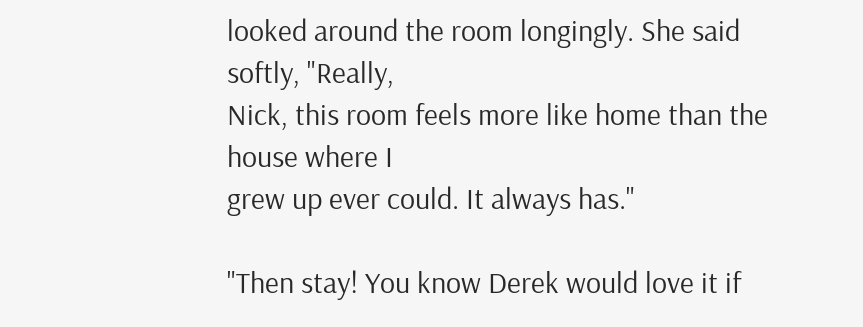looked around the room longingly. She said softly, "Really,
Nick, this room feels more like home than the house where I
grew up ever could. It always has."

"Then stay! You know Derek would love it if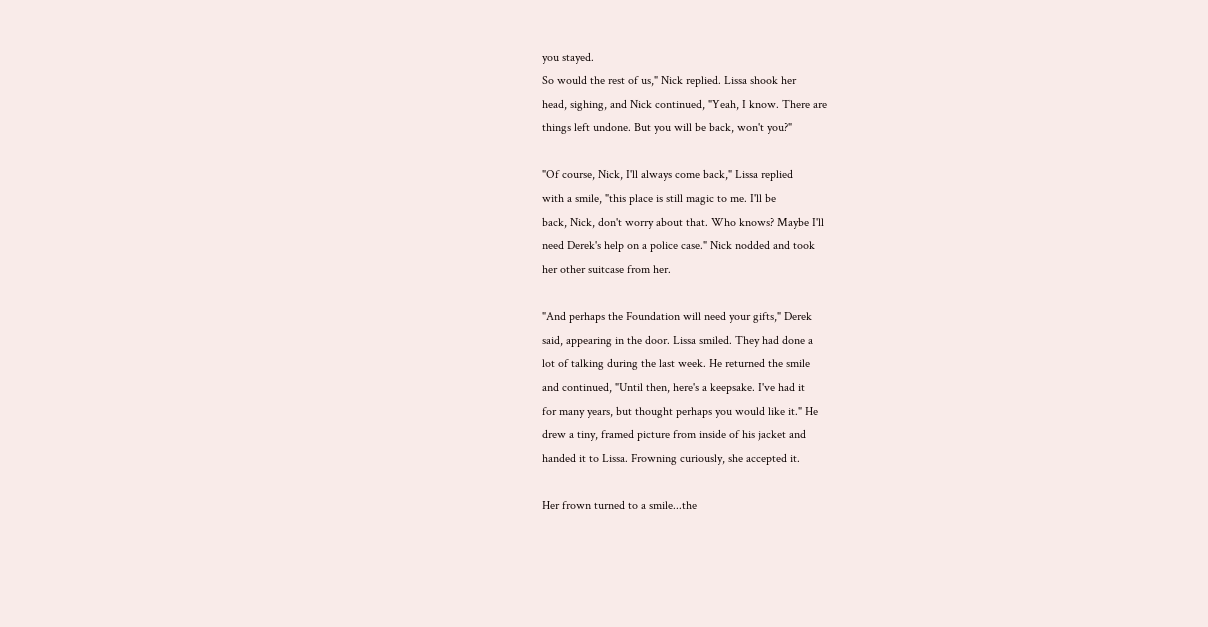you stayed.
So would the rest of us," Nick replied. Lissa shook her
head, sighing, and Nick continued, "Yeah, I know. There are
things left undone. But you will be back, won't you?"

"Of course, Nick, I'll always come back," Lissa replied
with a smile, "this place is still magic to me. I'll be
back, Nick, don't worry about that. Who knows? Maybe I'll
need Derek's help on a police case." Nick nodded and took
her other suitcase from her.

"And perhaps the Foundation will need your gifts," Derek
said, appearing in the door. Lissa smiled. They had done a
lot of talking during the last week. He returned the smile
and continued, "Until then, here's a keepsake. I've had it
for many years, but thought perhaps you would like it." He
drew a tiny, framed picture from inside of his jacket and
handed it to Lissa. Frowning curiously, she accepted it.

Her frown turned to a smile...the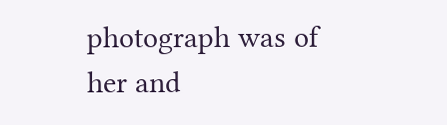photograph was of
her and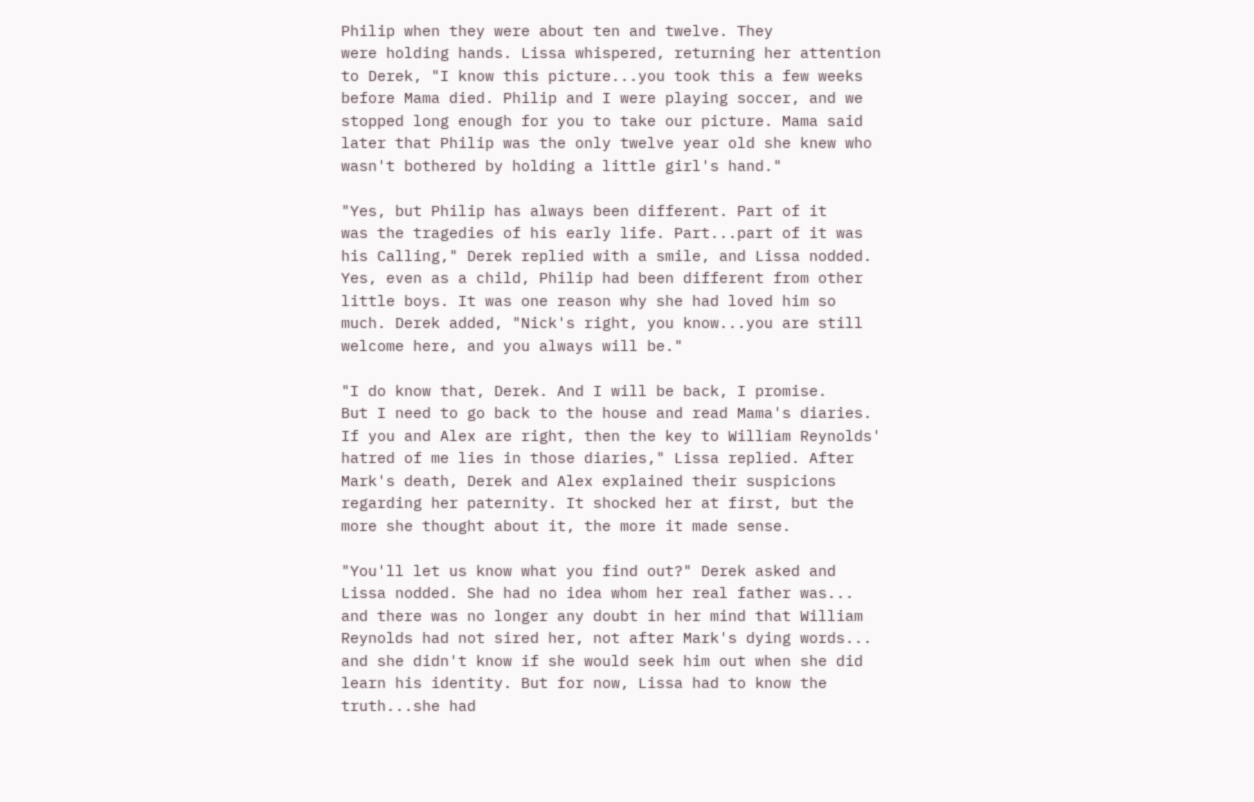Philip when they were about ten and twelve. They
were holding hands. Lissa whispered, returning her attention
to Derek, "I know this picture...you took this a few weeks
before Mama died. Philip and I were playing soccer, and we
stopped long enough for you to take our picture. Mama said
later that Philip was the only twelve year old she knew who
wasn't bothered by holding a little girl's hand."

"Yes, but Philip has always been different. Part of it
was the tragedies of his early life. Part...part of it was
his Calling," Derek replied with a smile, and Lissa nodded.
Yes, even as a child, Philip had been different from other
little boys. It was one reason why she had loved him so
much. Derek added, "Nick's right, you know...you are still
welcome here, and you always will be."

"I do know that, Derek. And I will be back, I promise.
But I need to go back to the house and read Mama's diaries.
If you and Alex are right, then the key to William Reynolds'
hatred of me lies in those diaries," Lissa replied. After
Mark's death, Derek and Alex explained their suspicions
regarding her paternity. It shocked her at first, but the
more she thought about it, the more it made sense.

"You'll let us know what you find out?" Derek asked and
Lissa nodded. She had no idea whom her real father was...
and there was no longer any doubt in her mind that William
Reynolds had not sired her, not after Mark's dying words...
and she didn't know if she would seek him out when she did
learn his identity. But for now, Lissa had to know the
truth...she had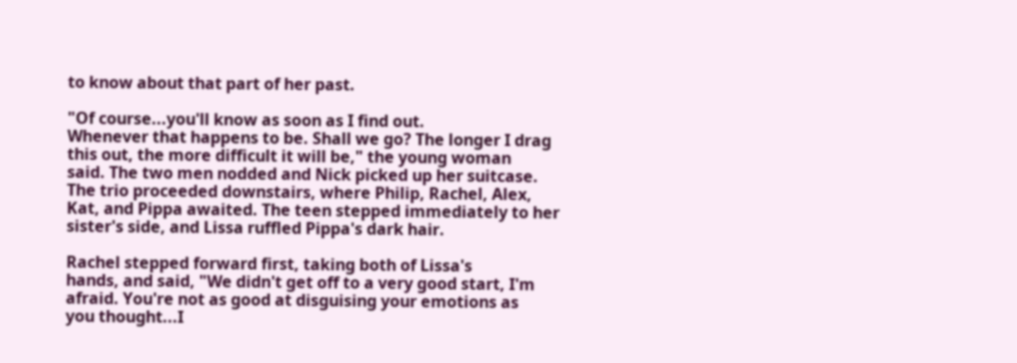to know about that part of her past.

"Of course...you'll know as soon as I find out.
Whenever that happens to be. Shall we go? The longer I drag
this out, the more difficult it will be," the young woman
said. The two men nodded and Nick picked up her suitcase.
The trio proceeded downstairs, where Philip, Rachel, Alex,
Kat, and Pippa awaited. The teen stepped immediately to her
sister's side, and Lissa ruffled Pippa's dark hair.

Rachel stepped forward first, taking both of Lissa's
hands, and said, "We didn't get off to a very good start, I'm
afraid. You're not as good at disguising your emotions as
you thought...I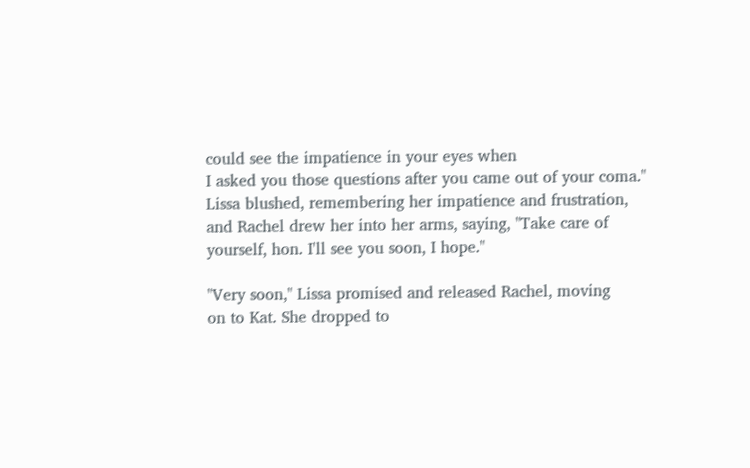could see the impatience in your eyes when
I asked you those questions after you came out of your coma."
Lissa blushed, remembering her impatience and frustration,
and Rachel drew her into her arms, saying, "Take care of
yourself, hon. I'll see you soon, I hope."

"Very soon," Lissa promised and released Rachel, moving
on to Kat. She dropped to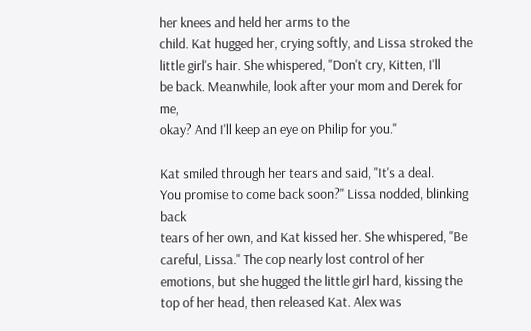her knees and held her arms to the
child. Kat hugged her, crying softly, and Lissa stroked the
little girl's hair. She whispered, "Don't cry, Kitten, I'll
be back. Meanwhile, look after your mom and Derek for me,
okay? And I'll keep an eye on Philip for you."

Kat smiled through her tears and said, "It's a deal.
You promise to come back soon?" Lissa nodded, blinking back
tears of her own, and Kat kissed her. She whispered, "Be
careful, Lissa." The cop nearly lost control of her
emotions, but she hugged the little girl hard, kissing the
top of her head, then released Kat. Alex was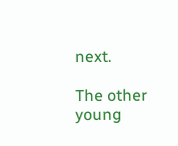next.

The other young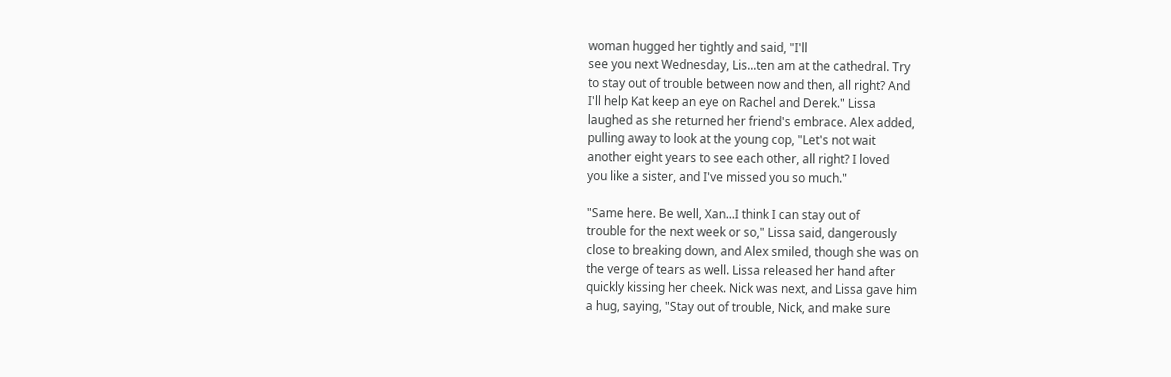woman hugged her tightly and said, "I'll
see you next Wednesday, Lis...ten am at the cathedral. Try
to stay out of trouble between now and then, all right? And
I'll help Kat keep an eye on Rachel and Derek." Lissa
laughed as she returned her friend's embrace. Alex added,
pulling away to look at the young cop, "Let's not wait
another eight years to see each other, all right? I loved
you like a sister, and I've missed you so much."

"Same here. Be well, Xan...I think I can stay out of
trouble for the next week or so," Lissa said, dangerously
close to breaking down, and Alex smiled, though she was on
the verge of tears as well. Lissa released her hand after
quickly kissing her cheek. Nick was next, and Lissa gave him
a hug, saying, "Stay out of trouble, Nick, and make sure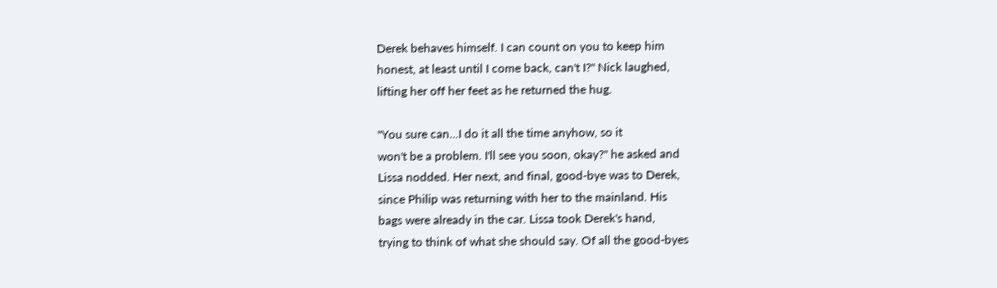Derek behaves himself. I can count on you to keep him
honest, at least until I come back, can't I?" Nick laughed,
lifting her off her feet as he returned the hug.

"You sure can...I do it all the time anyhow, so it
won't be a problem. I'll see you soon, okay?" he asked and
Lissa nodded. Her next, and final, good-bye was to Derek,
since Philip was returning with her to the mainland. His
bags were already in the car. Lissa took Derek's hand,
trying to think of what she should say. Of all the good-byes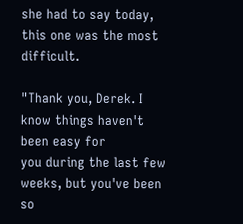she had to say today, this one was the most difficult.

"Thank you, Derek. I know things haven't been easy for
you during the last few weeks, but you've been so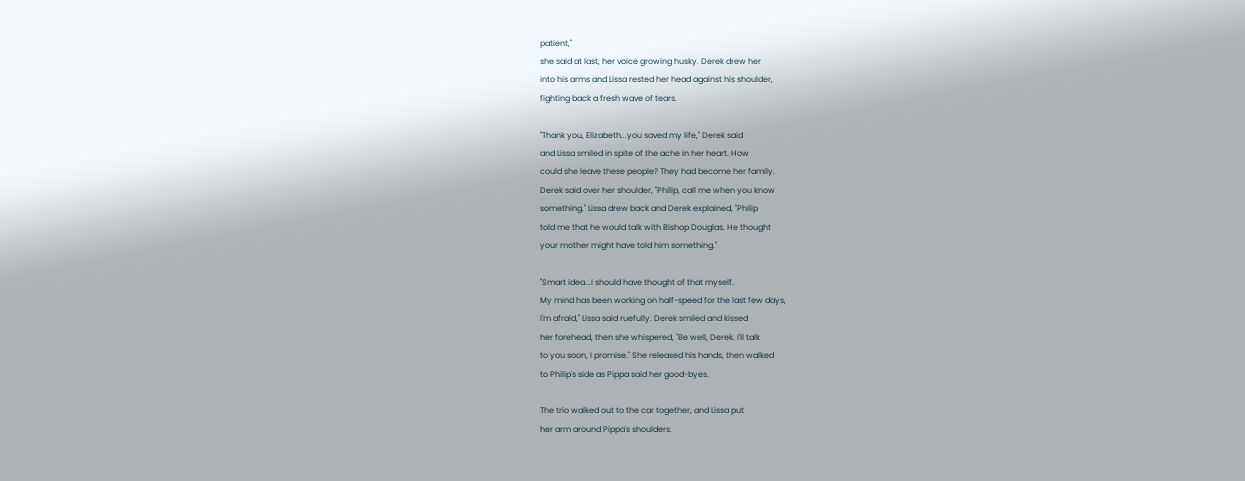patient,"
she said at last, her voice growing husky. Derek drew her
into his arms and Lissa rested her head against his shoulder,
fighting back a fresh wave of tears.

"Thank you, Elizabeth...you saved my life," Derek said
and Lissa smiled in spite of the ache in her heart. How
could she leave these people? They had become her family.
Derek said over her shoulder, "Philip, call me when you know
something." Lissa drew back and Derek explained, "Philip
told me that he would talk with Bishop Douglas. He thought
your mother might have told him something."

"Smart idea...I should have thought of that myself.
My mind has been working on half-speed for the last few days,
I'm afraid," Lissa said ruefully. Derek smiled and kissed
her forehead, then she whispered, "Be well, Derek. I'll talk
to you soon, I promise." She released his hands, then walked
to Philip's side as Pippa said her good-byes.

The trio walked out to the car together, and Lissa put
her arm around Pippa's shoulders.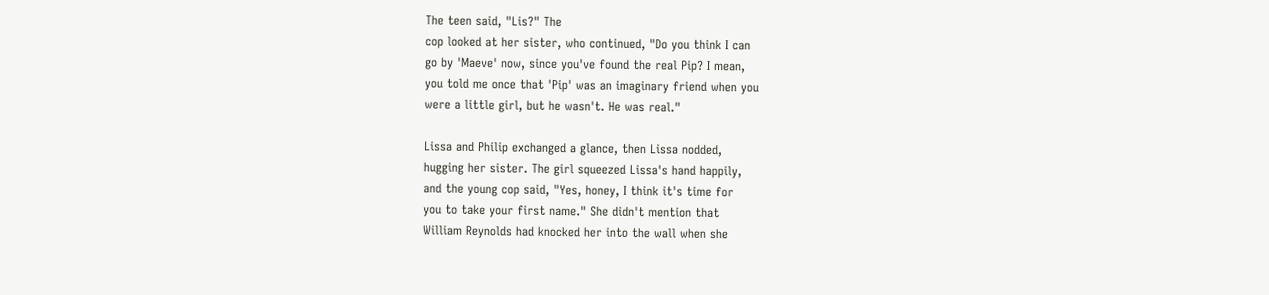The teen said, "Lis?" The
cop looked at her sister, who continued, "Do you think I can
go by 'Maeve' now, since you've found the real Pip? I mean,
you told me once that 'Pip' was an imaginary friend when you
were a little girl, but he wasn't. He was real."

Lissa and Philip exchanged a glance, then Lissa nodded,
hugging her sister. The girl squeezed Lissa's hand happily,
and the young cop said, "Yes, honey, I think it's time for
you to take your first name." She didn't mention that
William Reynolds had knocked her into the wall when she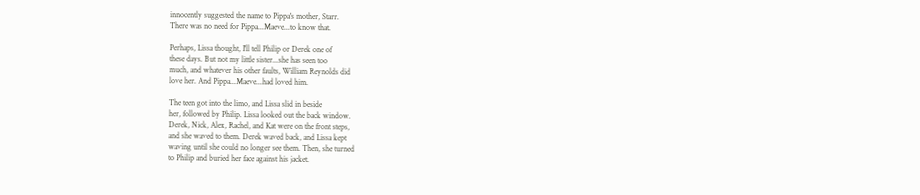innocently suggested the name to Pippa's mother, Starr.
There was no need for Pippa...Maeve...to know that.

Perhaps, Lissa thought, I'll tell Philip or Derek one of
these days. But not my little sister...she has seen too
much, and whatever his other faults, William Reynolds did
love her. And Pippa...Maeve...had loved him.

The teen got into the limo, and Lissa slid in beside
her, followed by Philip. Lissa looked out the back window.
Derek, Nick, Alex, Rachel, and Kat were on the front steps,
and she waved to them. Derek waved back, and Lissa kept
waving until she could no longer see them. Then, she turned
to Philip and buried her face against his jacket.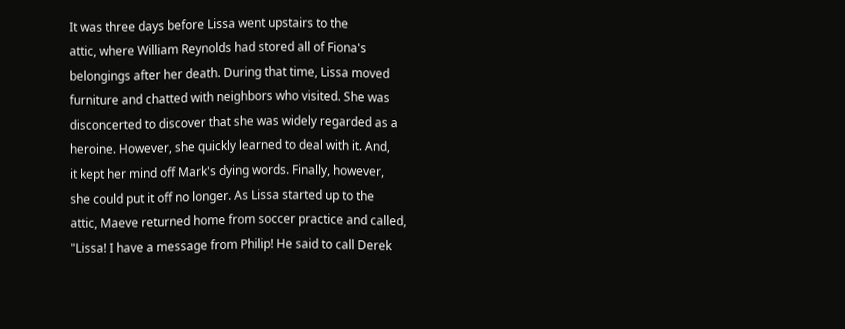It was three days before Lissa went upstairs to the
attic, where William Reynolds had stored all of Fiona's
belongings after her death. During that time, Lissa moved
furniture and chatted with neighbors who visited. She was
disconcerted to discover that she was widely regarded as a
heroine. However, she quickly learned to deal with it. And,
it kept her mind off Mark's dying words. Finally, however,
she could put it off no longer. As Lissa started up to the
attic, Maeve returned home from soccer practice and called,
"Lissa! I have a message from Philip! He said to call Derek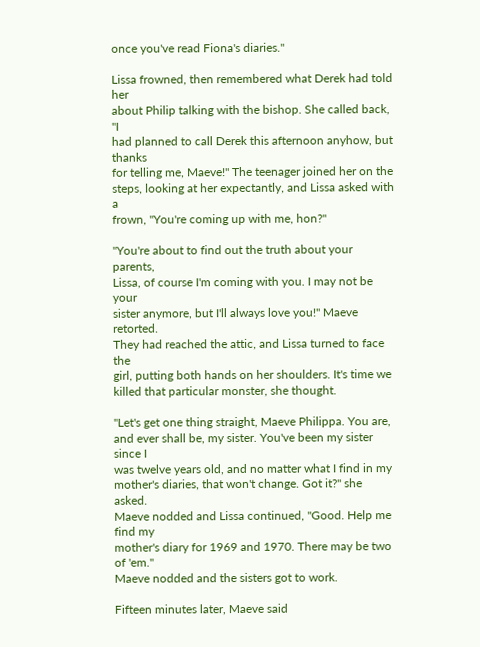once you've read Fiona's diaries."

Lissa frowned, then remembered what Derek had told her
about Philip talking with the bishop. She called back, "I
had planned to call Derek this afternoon anyhow, but thanks
for telling me, Maeve!" The teenager joined her on the
steps, looking at her expectantly, and Lissa asked with a
frown, "You're coming up with me, hon?"

"You're about to find out the truth about your parents,
Lissa, of course I'm coming with you. I may not be your
sister anymore, but I'll always love you!" Maeve retorted.
They had reached the attic, and Lissa turned to face the
girl, putting both hands on her shoulders. It's time we
killed that particular monster, she thought.

"Let's get one thing straight, Maeve Philippa. You are,
and ever shall be, my sister. You've been my sister since I
was twelve years old, and no matter what I find in my
mother's diaries, that won't change. Got it?" she asked.
Maeve nodded and Lissa continued, "Good. Help me find my
mother's diary for 1969 and 1970. There may be two of 'em."
Maeve nodded and the sisters got to work.

Fifteen minutes later, Maeve said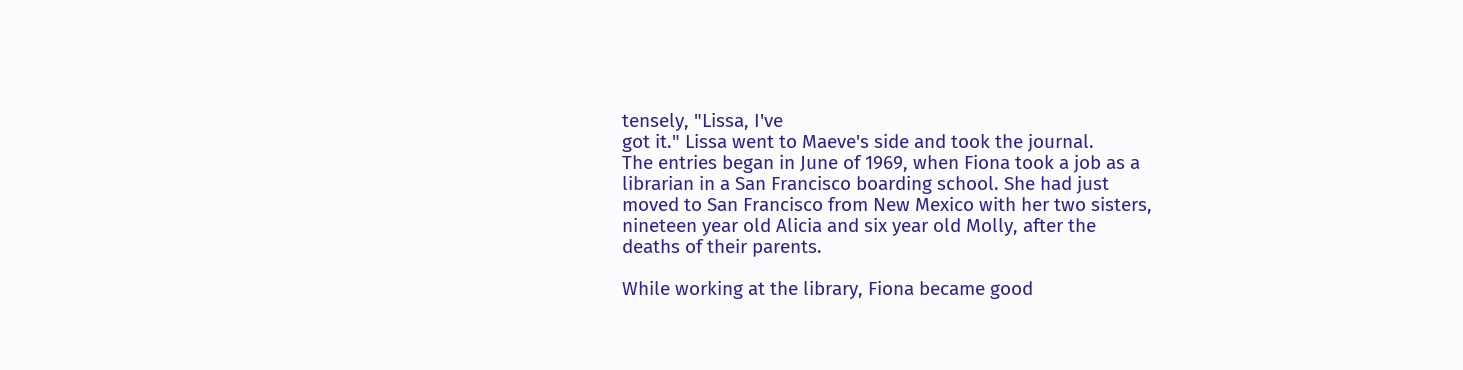tensely, "Lissa, I've
got it." Lissa went to Maeve's side and took the journal.
The entries began in June of 1969, when Fiona took a job as a
librarian in a San Francisco boarding school. She had just
moved to San Francisco from New Mexico with her two sisters,
nineteen year old Alicia and six year old Molly, after the
deaths of their parents.

While working at the library, Fiona became good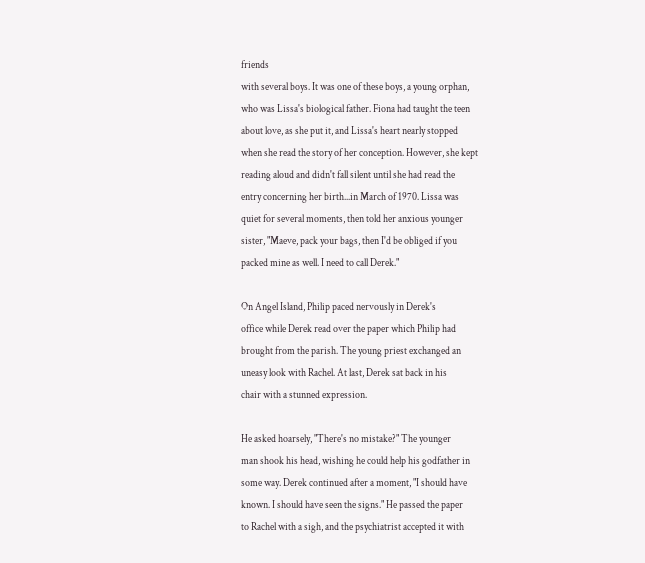friends
with several boys. It was one of these boys, a young orphan,
who was Lissa's biological father. Fiona had taught the teen
about love, as she put it, and Lissa's heart nearly stopped
when she read the story of her conception. However, she kept
reading aloud and didn't fall silent until she had read the
entry concerning her birth...in March of 1970. Lissa was
quiet for several moments, then told her anxious younger
sister, "Maeve, pack your bags, then I'd be obliged if you
packed mine as well. I need to call Derek."

On Angel Island, Philip paced nervously in Derek's
office while Derek read over the paper which Philip had
brought from the parish. The young priest exchanged an
uneasy look with Rachel. At last, Derek sat back in his
chair with a stunned expression.

He asked hoarsely, "There's no mistake?" The younger
man shook his head, wishing he could help his godfather in
some way. Derek continued after a moment, "I should have
known. I should have seen the signs." He passed the paper
to Rachel with a sigh, and the psychiatrist accepted it with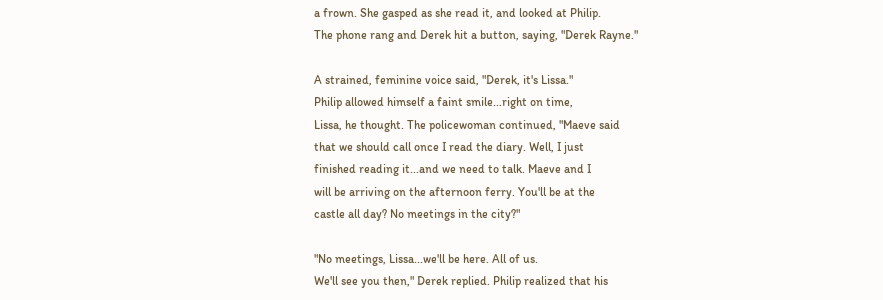a frown. She gasped as she read it, and looked at Philip.
The phone rang and Derek hit a button, saying, "Derek Rayne."

A strained, feminine voice said, "Derek, it's Lissa."
Philip allowed himself a faint smile...right on time,
Lissa, he thought. The policewoman continued, "Maeve said
that we should call once I read the diary. Well, I just
finished reading it...and we need to talk. Maeve and I
will be arriving on the afternoon ferry. You'll be at the
castle all day? No meetings in the city?"

"No meetings, Lissa...we'll be here. All of us.
We'll see you then," Derek replied. Philip realized that his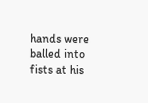hands were balled into fists at his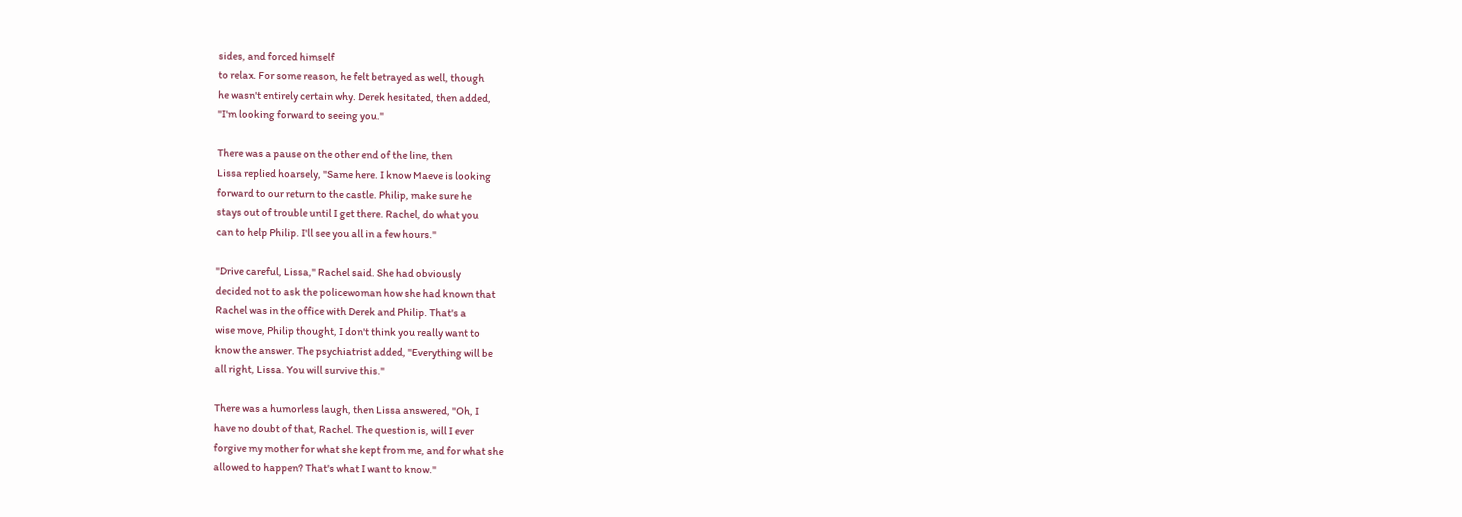sides, and forced himself
to relax. For some reason, he felt betrayed as well, though
he wasn't entirely certain why. Derek hesitated, then added,
"I'm looking forward to seeing you."

There was a pause on the other end of the line, then
Lissa replied hoarsely, "Same here. I know Maeve is looking
forward to our return to the castle. Philip, make sure he
stays out of trouble until I get there. Rachel, do what you
can to help Philip. I'll see you all in a few hours."

"Drive careful, Lissa," Rachel said. She had obviously
decided not to ask the policewoman how she had known that
Rachel was in the office with Derek and Philip. That's a
wise move, Philip thought, I don't think you really want to
know the answer. The psychiatrist added, "Everything will be
all right, Lissa. You will survive this."

There was a humorless laugh, then Lissa answered, "Oh, I
have no doubt of that, Rachel. The question is, will I ever
forgive my mother for what she kept from me, and for what she
allowed to happen? That's what I want to know."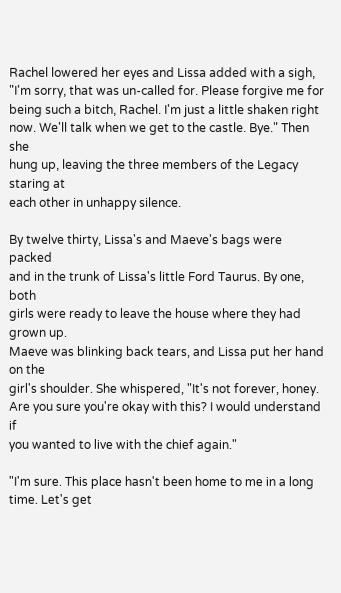Rachel lowered her eyes and Lissa added with a sigh,
"I'm sorry, that was un-called for. Please forgive me for
being such a bitch, Rachel. I'm just a little shaken right
now. We'll talk when we get to the castle. Bye." Then she
hung up, leaving the three members of the Legacy staring at
each other in unhappy silence.

By twelve thirty, Lissa's and Maeve's bags were packed
and in the trunk of Lissa's little Ford Taurus. By one, both
girls were ready to leave the house where they had grown up.
Maeve was blinking back tears, and Lissa put her hand on the
girl's shoulder. She whispered, "It's not forever, honey.
Are you sure you're okay with this? I would understand if
you wanted to live with the chief again."

"I'm sure. This place hasn't been home to me in a long
time. Let's get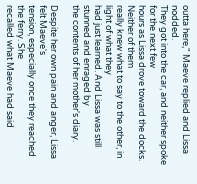outta here," Maeve replied and Lissa nodded.
They got into the car, and neither spoke for the next few
hours as Lissa drove toward the docks. Neither of them
really knew what to say to the other, in light of what they
had just learned. And Lissa was still stunned and enraged by
the contents of her mother's diary.

Despite her own pain and anger, Lissa felt Maeve's
tension, especially once they reached the ferry. She
recalled what Maeve had said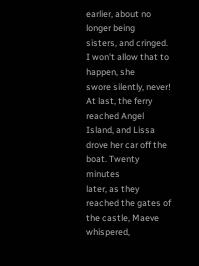earlier, about no longer being
sisters, and cringed. I won't allow that to happen, she
swore silently, never! At last, the ferry reached Angel
Island, and Lissa drove her car off the boat. Twenty minutes
later, as they reached the gates of the castle, Maeve
whispered,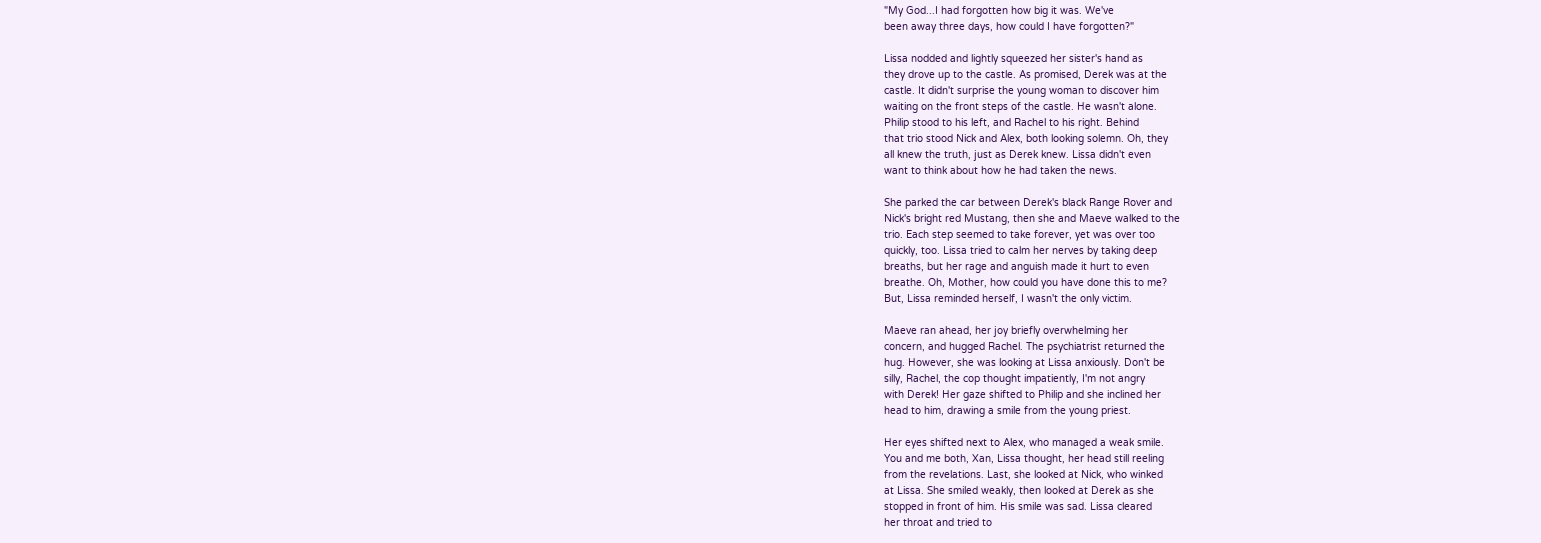"My God...I had forgotten how big it was. We've
been away three days, how could I have forgotten?"

Lissa nodded and lightly squeezed her sister's hand as
they drove up to the castle. As promised, Derek was at the
castle. It didn't surprise the young woman to discover him
waiting on the front steps of the castle. He wasn't alone.
Philip stood to his left, and Rachel to his right. Behind
that trio stood Nick and Alex, both looking solemn. Oh, they
all knew the truth, just as Derek knew. Lissa didn't even
want to think about how he had taken the news.

She parked the car between Derek's black Range Rover and
Nick's bright red Mustang, then she and Maeve walked to the
trio. Each step seemed to take forever, yet was over too
quickly, too. Lissa tried to calm her nerves by taking deep
breaths, but her rage and anguish made it hurt to even
breathe. Oh, Mother, how could you have done this to me?
But, Lissa reminded herself, I wasn't the only victim.

Maeve ran ahead, her joy briefly overwhelming her
concern, and hugged Rachel. The psychiatrist returned the
hug. However, she was looking at Lissa anxiously. Don't be
silly, Rachel, the cop thought impatiently, I'm not angry
with Derek! Her gaze shifted to Philip and she inclined her
head to him, drawing a smile from the young priest.

Her eyes shifted next to Alex, who managed a weak smile.
You and me both, Xan, Lissa thought, her head still reeling
from the revelations. Last, she looked at Nick, who winked
at Lissa. She smiled weakly, then looked at Derek as she
stopped in front of him. His smile was sad. Lissa cleared
her throat and tried to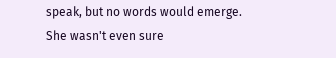speak, but no words would emerge.
She wasn't even sure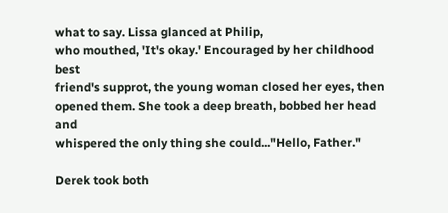what to say. Lissa glanced at Philip,
who mouthed, 'It's okay.' Encouraged by her childhood best
friend's supprot, the young woman closed her eyes, then
opened them. She took a deep breath, bobbed her head and
whispered the only thing she could..."Hello, Father."

Derek took both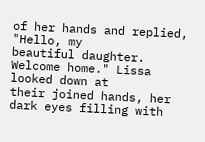of her hands and replied, "Hello, my
beautiful daughter. Welcome home." Lissa looked down at
their joined hands, her dark eyes filling with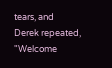tears, and
Derek repeated, "Welcome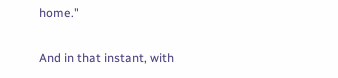home."

And in that instant, with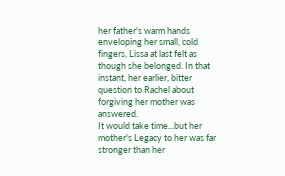her father's warm hands
enveloping her small, cold fingers, Lissa at last felt as
though she belonged. In that instant, her earlier, bitter
question to Rachel about forgiving her mother was answered.
It would take time...but her mother's Legacy to her was far
stronger than her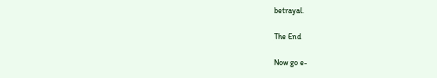betrayal.

The End

Now go e-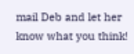mail Deb and let her know what you think!